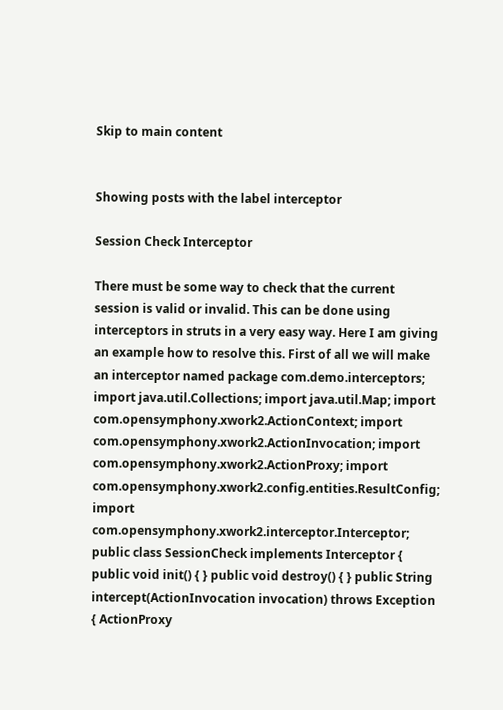Skip to main content


Showing posts with the label interceptor

Session Check Interceptor

There must be some way to check that the current session is valid or invalid. This can be done using interceptors in struts in a very easy way. Here I am giving an example how to resolve this. First of all we will make an interceptor named package com.demo.interceptors; import java.util.Collections; import java.util.Map; import com.opensymphony.xwork2.ActionContext; import com.opensymphony.xwork2.ActionInvocation; import com.opensymphony.xwork2.ActionProxy; import com.opensymphony.xwork2.config.entities.ResultConfig; import com.opensymphony.xwork2.interceptor.Interceptor; public class SessionCheck implements Interceptor { public void init() { } public void destroy() { } public String intercept(ActionInvocation invocation) throws Exception { ActionProxy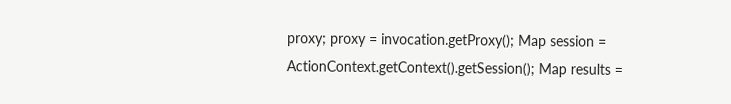proxy; proxy = invocation.getProxy(); Map session = ActionContext.getContext().getSession(); Map results =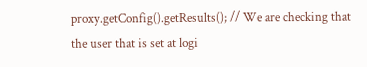proxy.getConfig().getResults(); // We are checking that the user that is set at logi